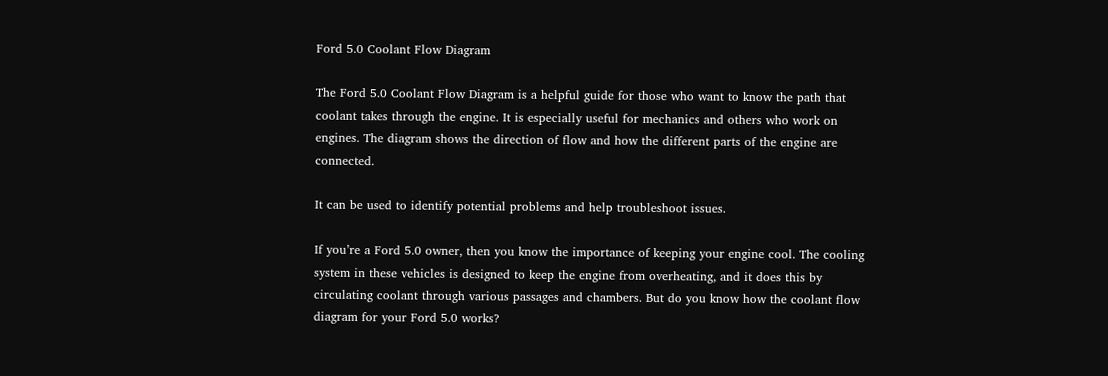Ford 5.0 Coolant Flow Diagram

The Ford 5.0 Coolant Flow Diagram is a helpful guide for those who want to know the path that coolant takes through the engine. It is especially useful for mechanics and others who work on engines. The diagram shows the direction of flow and how the different parts of the engine are connected.

It can be used to identify potential problems and help troubleshoot issues.

If you’re a Ford 5.0 owner, then you know the importance of keeping your engine cool. The cooling system in these vehicles is designed to keep the engine from overheating, and it does this by circulating coolant through various passages and chambers. But do you know how the coolant flow diagram for your Ford 5.0 works?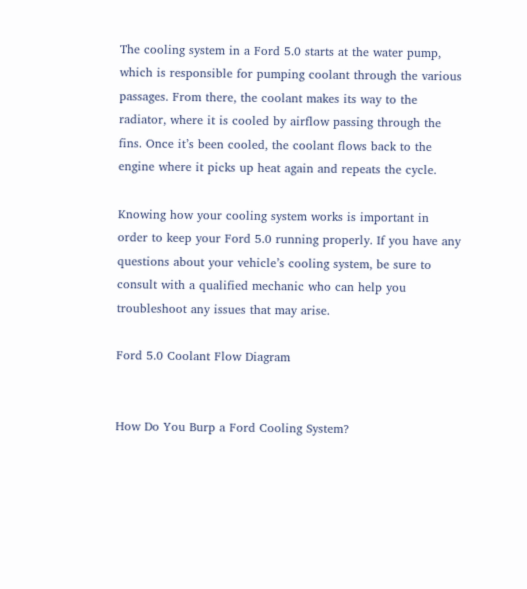The cooling system in a Ford 5.0 starts at the water pump, which is responsible for pumping coolant through the various passages. From there, the coolant makes its way to the radiator, where it is cooled by airflow passing through the fins. Once it’s been cooled, the coolant flows back to the engine where it picks up heat again and repeats the cycle.

Knowing how your cooling system works is important in order to keep your Ford 5.0 running properly. If you have any questions about your vehicle’s cooling system, be sure to consult with a qualified mechanic who can help you troubleshoot any issues that may arise.

Ford 5.0 Coolant Flow Diagram


How Do You Burp a Ford Cooling System?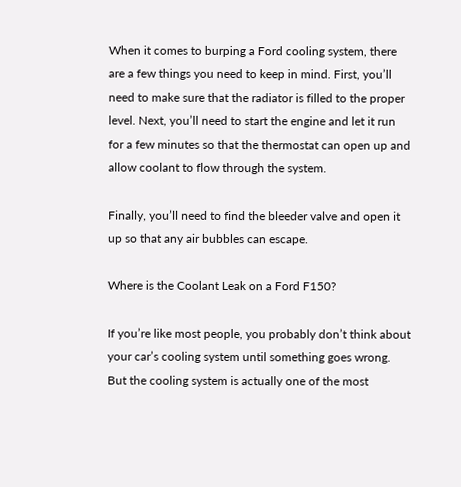When it comes to burping a Ford cooling system, there are a few things you need to keep in mind. First, you’ll need to make sure that the radiator is filled to the proper level. Next, you’ll need to start the engine and let it run for a few minutes so that the thermostat can open up and allow coolant to flow through the system.

Finally, you’ll need to find the bleeder valve and open it up so that any air bubbles can escape.

Where is the Coolant Leak on a Ford F150?

If you’re like most people, you probably don’t think about your car’s cooling system until something goes wrong. But the cooling system is actually one of the most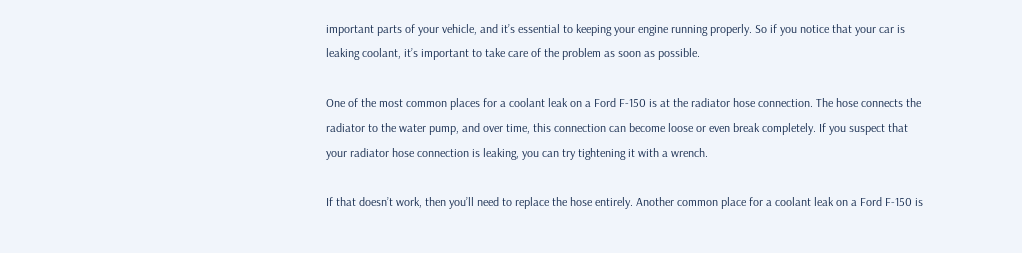important parts of your vehicle, and it’s essential to keeping your engine running properly. So if you notice that your car is leaking coolant, it’s important to take care of the problem as soon as possible.

One of the most common places for a coolant leak on a Ford F-150 is at the radiator hose connection. The hose connects the radiator to the water pump, and over time, this connection can become loose or even break completely. If you suspect that your radiator hose connection is leaking, you can try tightening it with a wrench.

If that doesn’t work, then you’ll need to replace the hose entirely. Another common place for a coolant leak on a Ford F-150 is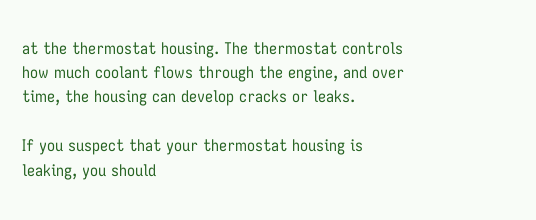at the thermostat housing. The thermostat controls how much coolant flows through the engine, and over time, the housing can develop cracks or leaks.

If you suspect that your thermostat housing is leaking, you should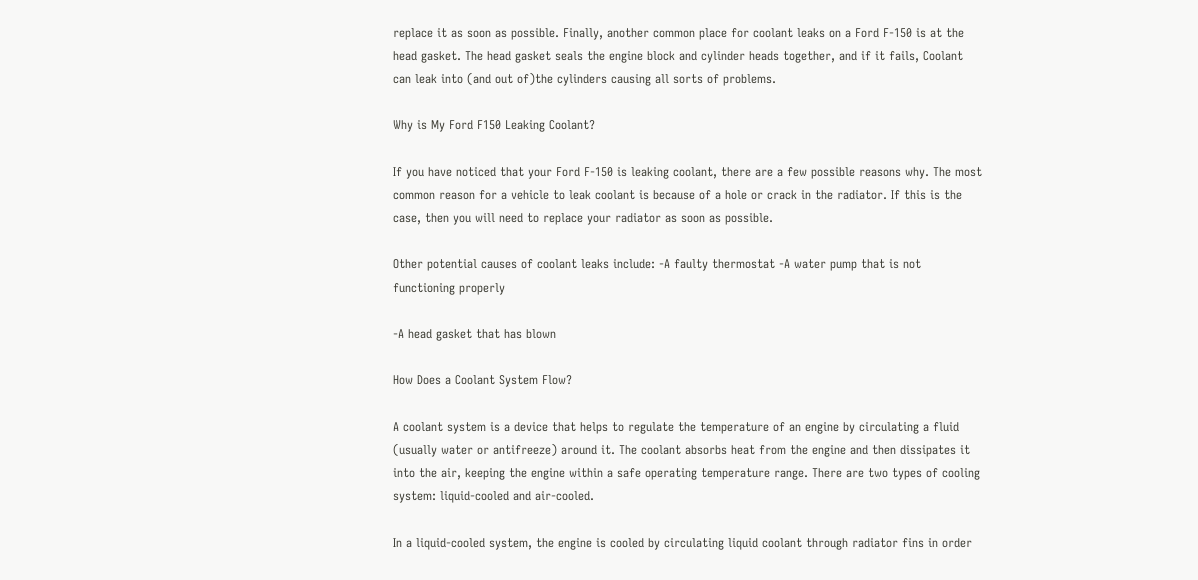replace it as soon as possible. Finally, another common place for coolant leaks on a Ford F-150 is at the head gasket. The head gasket seals the engine block and cylinder heads together, and if it fails, Coolant can leak into (and out of)the cylinders causing all sorts of problems.

Why is My Ford F150 Leaking Coolant?

If you have noticed that your Ford F-150 is leaking coolant, there are a few possible reasons why. The most common reason for a vehicle to leak coolant is because of a hole or crack in the radiator. If this is the case, then you will need to replace your radiator as soon as possible.

Other potential causes of coolant leaks include: -A faulty thermostat -A water pump that is not functioning properly

-A head gasket that has blown

How Does a Coolant System Flow?

A coolant system is a device that helps to regulate the temperature of an engine by circulating a fluid (usually water or antifreeze) around it. The coolant absorbs heat from the engine and then dissipates it into the air, keeping the engine within a safe operating temperature range. There are two types of cooling system: liquid-cooled and air-cooled.

In a liquid-cooled system, the engine is cooled by circulating liquid coolant through radiator fins in order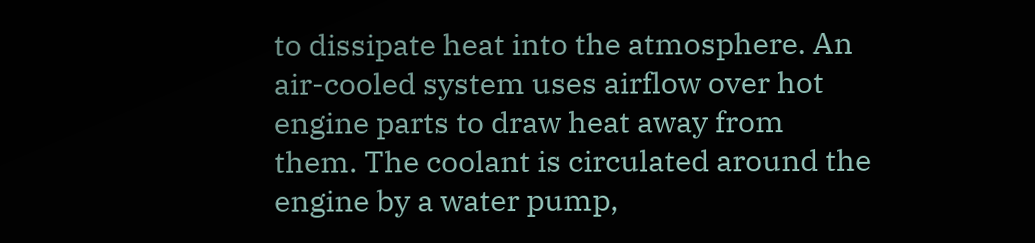to dissipate heat into the atmosphere. An air-cooled system uses airflow over hot engine parts to draw heat away from them. The coolant is circulated around the engine by a water pump,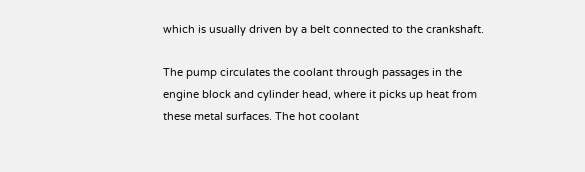which is usually driven by a belt connected to the crankshaft.

The pump circulates the coolant through passages in the engine block and cylinder head, where it picks up heat from these metal surfaces. The hot coolant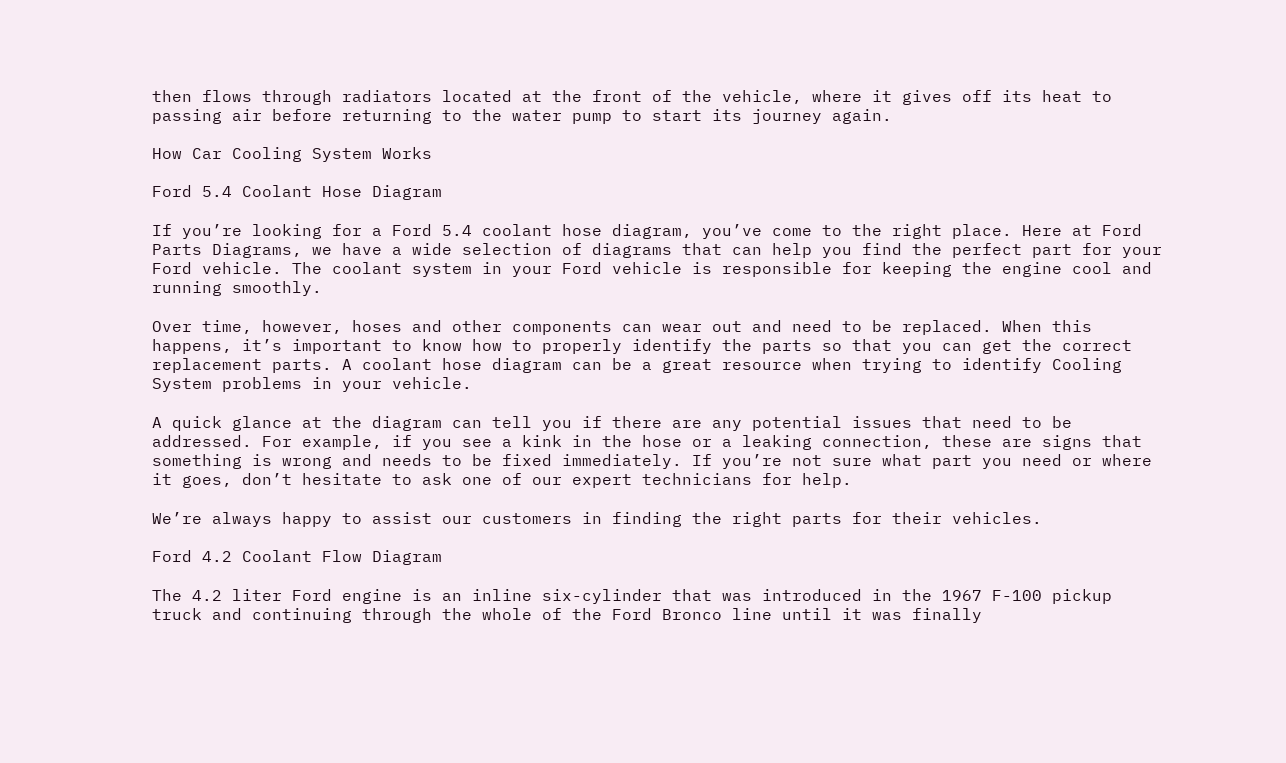then flows through radiators located at the front of the vehicle, where it gives off its heat to passing air before returning to the water pump to start its journey again.

How Car Cooling System Works

Ford 5.4 Coolant Hose Diagram

If you’re looking for a Ford 5.4 coolant hose diagram, you’ve come to the right place. Here at Ford Parts Diagrams, we have a wide selection of diagrams that can help you find the perfect part for your Ford vehicle. The coolant system in your Ford vehicle is responsible for keeping the engine cool and running smoothly.

Over time, however, hoses and other components can wear out and need to be replaced. When this happens, it’s important to know how to properly identify the parts so that you can get the correct replacement parts. A coolant hose diagram can be a great resource when trying to identify Cooling System problems in your vehicle.

A quick glance at the diagram can tell you if there are any potential issues that need to be addressed. For example, if you see a kink in the hose or a leaking connection, these are signs that something is wrong and needs to be fixed immediately. If you’re not sure what part you need or where it goes, don’t hesitate to ask one of our expert technicians for help.

We’re always happy to assist our customers in finding the right parts for their vehicles.

Ford 4.2 Coolant Flow Diagram

The 4.2 liter Ford engine is an inline six-cylinder that was introduced in the 1967 F-100 pickup truck and continuing through the whole of the Ford Bronco line until it was finally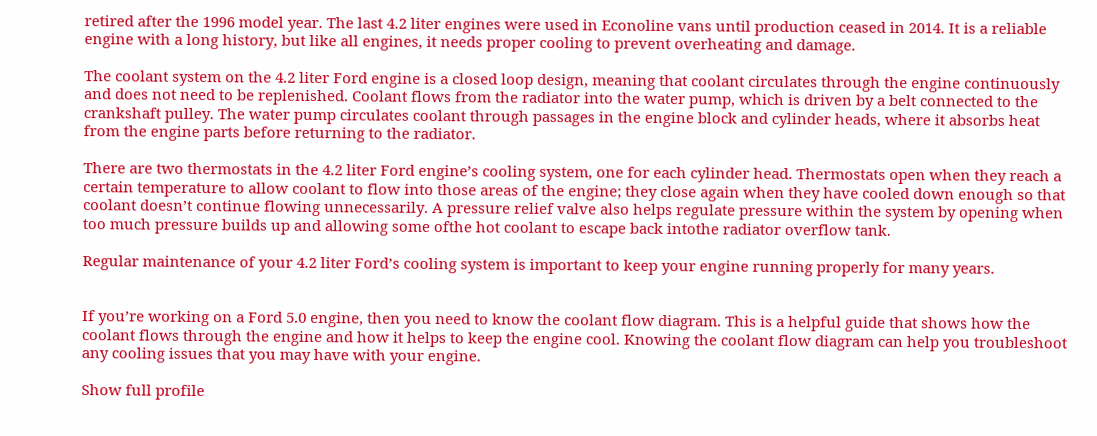retired after the 1996 model year. The last 4.2 liter engines were used in Econoline vans until production ceased in 2014. It is a reliable engine with a long history, but like all engines, it needs proper cooling to prevent overheating and damage.

The coolant system on the 4.2 liter Ford engine is a closed loop design, meaning that coolant circulates through the engine continuously and does not need to be replenished. Coolant flows from the radiator into the water pump, which is driven by a belt connected to the crankshaft pulley. The water pump circulates coolant through passages in the engine block and cylinder heads, where it absorbs heat from the engine parts before returning to the radiator.

There are two thermostats in the 4.2 liter Ford engine’s cooling system, one for each cylinder head. Thermostats open when they reach a certain temperature to allow coolant to flow into those areas of the engine; they close again when they have cooled down enough so that coolant doesn’t continue flowing unnecessarily. A pressure relief valve also helps regulate pressure within the system by opening when too much pressure builds up and allowing some ofthe hot coolant to escape back intothe radiator overflow tank.

Regular maintenance of your 4.2 liter Ford’s cooling system is important to keep your engine running properly for many years.


If you’re working on a Ford 5.0 engine, then you need to know the coolant flow diagram. This is a helpful guide that shows how the coolant flows through the engine and how it helps to keep the engine cool. Knowing the coolant flow diagram can help you troubleshoot any cooling issues that you may have with your engine.

Show full profile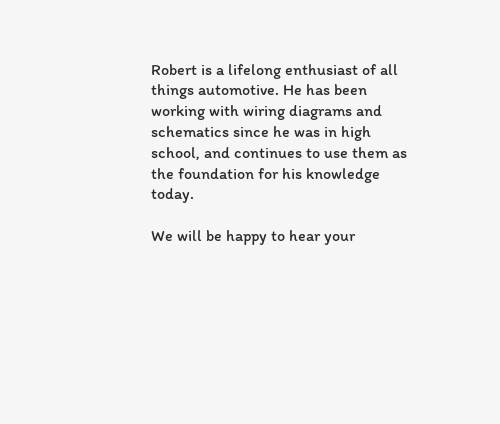Robert is a lifelong enthusiast of all things automotive. He has been working with wiring diagrams and schematics since he was in high school, and continues to use them as the foundation for his knowledge today.

We will be happy to hear your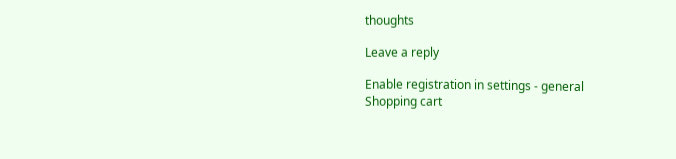thoughts

Leave a reply

Enable registration in settings - general
Shopping cart